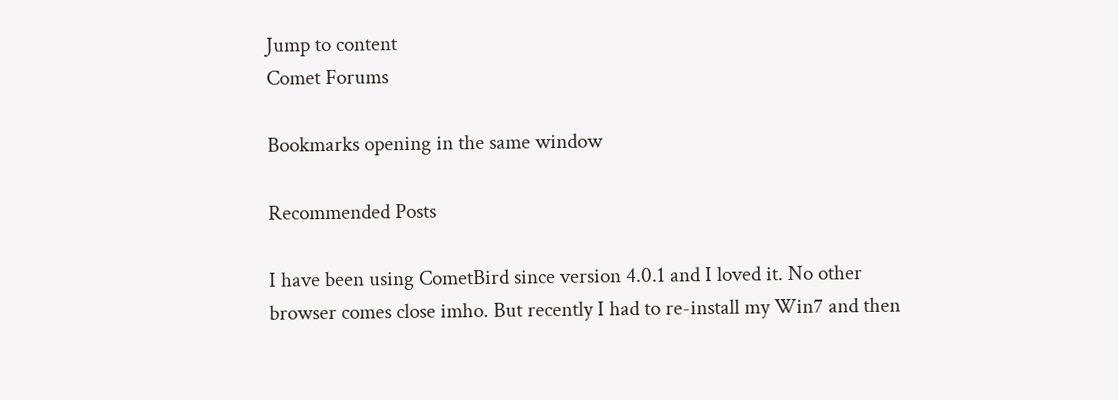Jump to content
Comet Forums

Bookmarks opening in the same window

Recommended Posts

I have been using CometBird since version 4.0.1 and I loved it. No other browser comes close imho. But recently I had to re-install my Win7 and then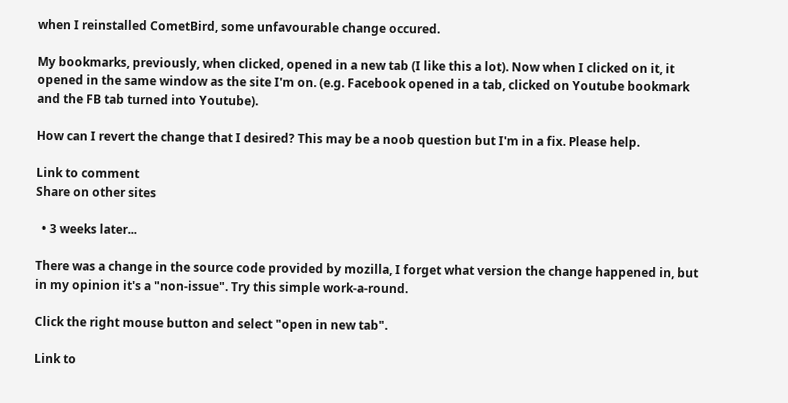when I reinstalled CometBird, some unfavourable change occured.

My bookmarks, previously, when clicked, opened in a new tab (I like this a lot). Now when I clicked on it, it opened in the same window as the site I'm on. (e.g. Facebook opened in a tab, clicked on Youtube bookmark and the FB tab turned into Youtube).

How can I revert the change that I desired? This may be a noob question but I'm in a fix. Please help.

Link to comment
Share on other sites

  • 3 weeks later...

There was a change in the source code provided by mozilla, I forget what version the change happened in, but in my opinion it's a "non-issue". Try this simple work-a-round.

Click the right mouse button and select "open in new tab".

Link to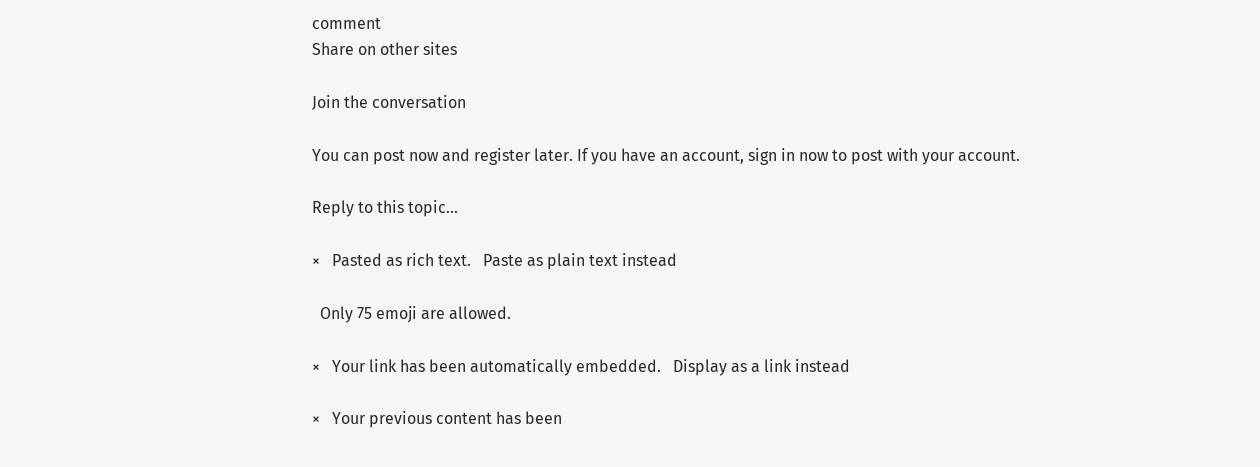comment
Share on other sites

Join the conversation

You can post now and register later. If you have an account, sign in now to post with your account.

Reply to this topic...

×   Pasted as rich text.   Paste as plain text instead

  Only 75 emoji are allowed.

×   Your link has been automatically embedded.   Display as a link instead

×   Your previous content has been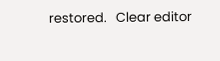restored.   Clear editor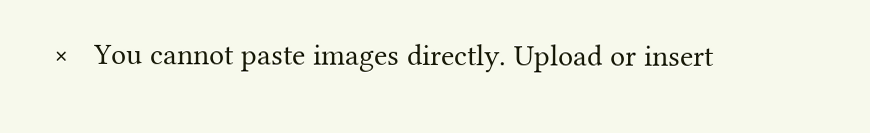×   You cannot paste images directly. Upload or insert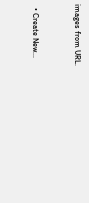images from URL.


  • Create New...